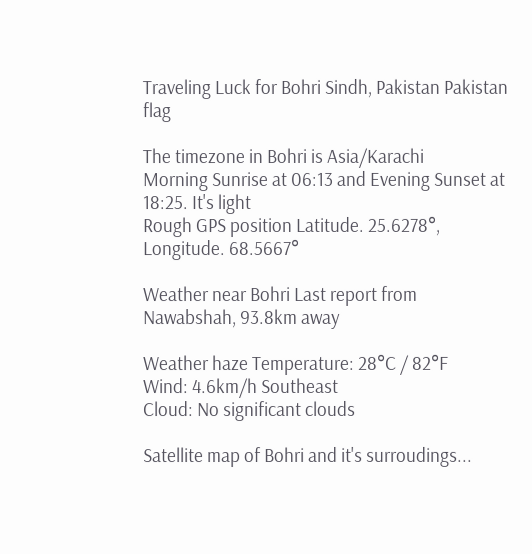Traveling Luck for Bohri Sindh, Pakistan Pakistan flag

The timezone in Bohri is Asia/Karachi
Morning Sunrise at 06:13 and Evening Sunset at 18:25. It's light
Rough GPS position Latitude. 25.6278°, Longitude. 68.5667°

Weather near Bohri Last report from Nawabshah, 93.8km away

Weather haze Temperature: 28°C / 82°F
Wind: 4.6km/h Southeast
Cloud: No significant clouds

Satellite map of Bohri and it's surroudings...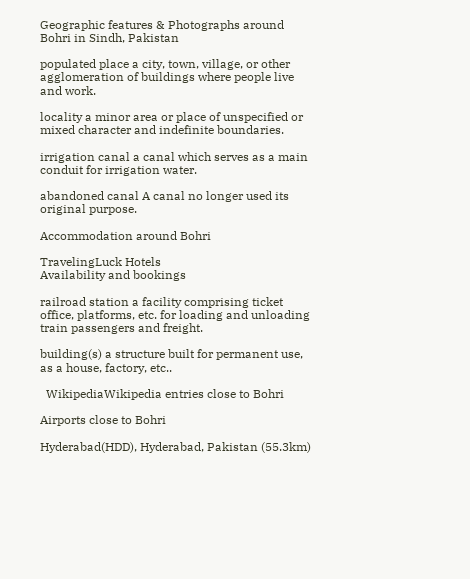Geographic features & Photographs around Bohri in Sindh, Pakistan

populated place a city, town, village, or other agglomeration of buildings where people live and work.

locality a minor area or place of unspecified or mixed character and indefinite boundaries.

irrigation canal a canal which serves as a main conduit for irrigation water.

abandoned canal A canal no longer used its original purpose.

Accommodation around Bohri

TravelingLuck Hotels
Availability and bookings

railroad station a facility comprising ticket office, platforms, etc. for loading and unloading train passengers and freight.

building(s) a structure built for permanent use, as a house, factory, etc..

  WikipediaWikipedia entries close to Bohri

Airports close to Bohri

Hyderabad(HDD), Hyderabad, Pakistan (55.3km)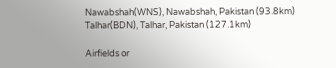Nawabshah(WNS), Nawabshah, Pakistan (93.8km)
Talhar(BDN), Talhar, Pakistan (127.1km)

Airfields or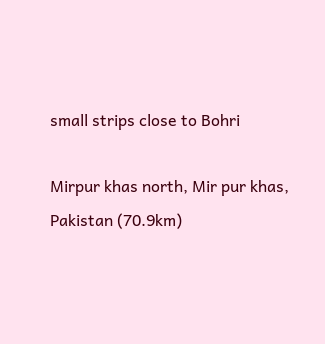small strips close to Bohri

Mirpur khas north, Mir pur khas, Pakistan (70.9km)